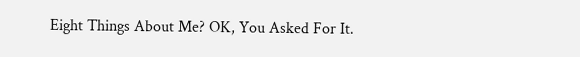Eight Things About Me? OK, You Asked For It.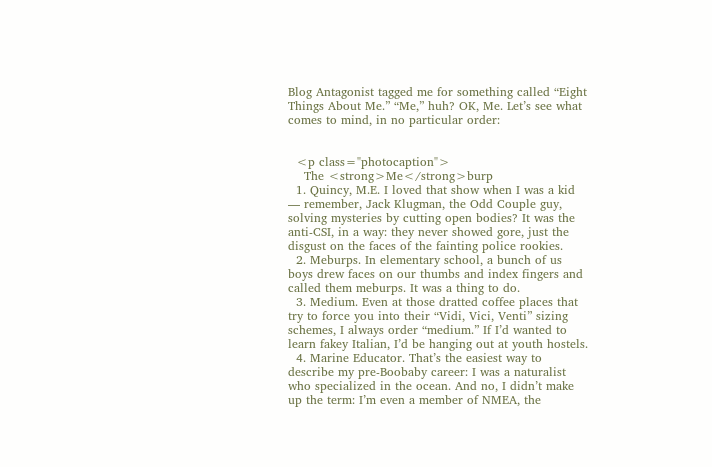Blog Antagonist tagged me for something called “Eight Things About Me.” “Me,” huh? OK, Me. Let’s see what comes to mind, in no particular order:


  <p class="photocaption">
    The <strong>Me</strong>burp
  1. Quincy, M.E. I loved that show when I was a kid — remember, Jack Klugman, the Odd Couple guy, solving mysteries by cutting open bodies? It was the anti-CSI, in a way: they never showed gore, just the disgust on the faces of the fainting police rookies.
  2. Meburps. In elementary school, a bunch of us boys drew faces on our thumbs and index fingers and called them meburps. It was a thing to do.
  3. Medium. Even at those dratted coffee places that try to force you into their “Vidi, Vici, Venti” sizing schemes, I always order “medium.” If I’d wanted to learn fakey Italian, I’d be hanging out at youth hostels.
  4. Marine Educator. That’s the easiest way to describe my pre-Boobaby career: I was a naturalist who specialized in the ocean. And no, I didn’t make up the term: I’m even a member of NMEA, the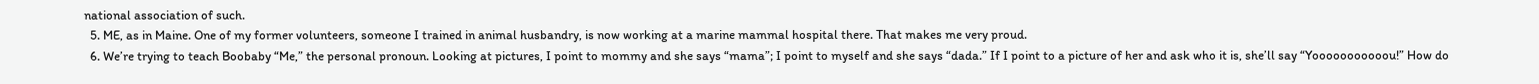national association of such.
  5. ME, as in Maine. One of my former volunteers, someone I trained in animal husbandry, is now working at a marine mammal hospital there. That makes me very proud.
  6. We’re trying to teach Boobaby “Me,” the personal pronoun. Looking at pictures, I point to mommy and she says “mama”; I point to myself and she says “dada.” If I point to a picture of her and ask who it is, she’ll say “Yooooooooooou!” How do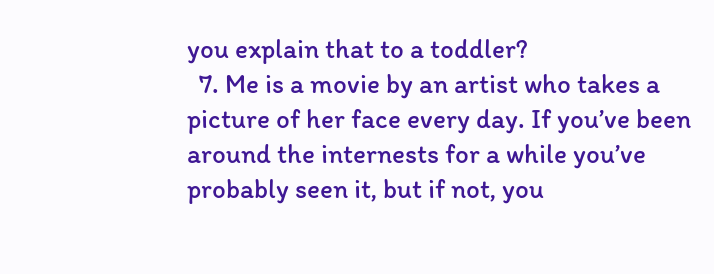you explain that to a toddler?
  7. Me is a movie by an artist who takes a picture of her face every day. If you’ve been around the internests for a while you’ve probably seen it, but if not, you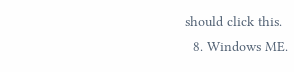should click this.
  8. Windows ME.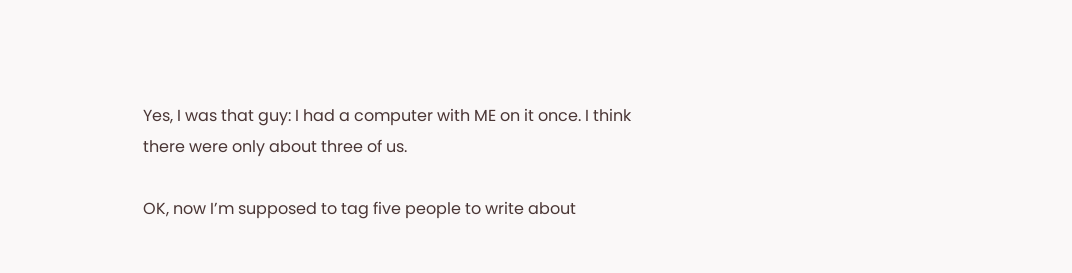Yes, I was that guy: I had a computer with ME on it once. I think there were only about three of us.

OK, now I’m supposed to tag five people to write about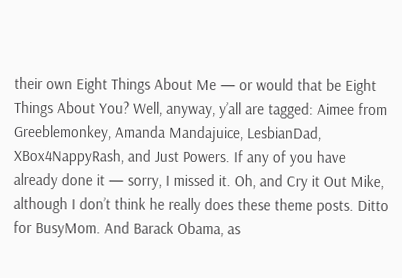their own Eight Things About Me — or would that be Eight Things About You? Well, anyway, y’all are tagged: Aimee from Greeblemonkey, Amanda Mandajuice, LesbianDad, XBox4NappyRash, and Just Powers. If any of you have already done it — sorry, I missed it. Oh, and Cry it Out Mike, although I don’t think he really does these theme posts. Ditto for BusyMom. And Barack Obama, as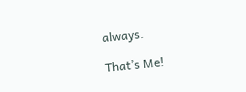always.

That’s Me!